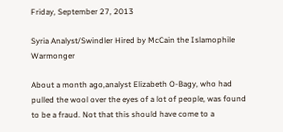Friday, September 27, 2013

Syria Analyst/Swindler Hired by McCain the Islamophile Warmonger

About a month ago,analyst Elizabeth O-Bagy, who had  pulled the wool over the eyes of a lot of people, was found to be a fraud. Not that this should have come to a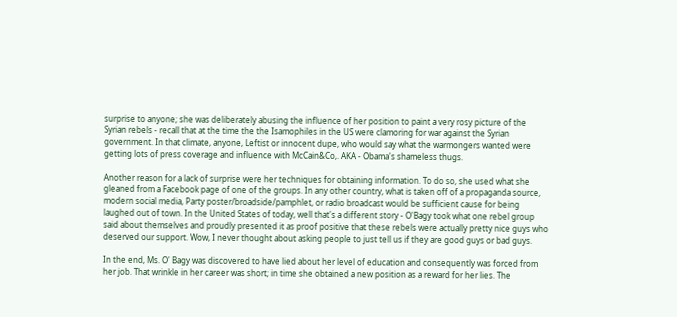surprise to anyone; she was deliberately abusing the influence of her position to paint a very rosy picture of the Syrian rebels - recall that at the time the the Isamophiles in the US were clamoring for war against the Syrian government. In that climate, anyone, Leftist or innocent dupe, who would say what the warmongers wanted were getting lots of press coverage and influence with McCain&Co,. AKA - Obama's shameless thugs.

Another reason for a lack of surprise were her techniques for obtaining information. To do so, she used what she gleaned from a Facebook page of one of the groups. In any other country, what is taken off of a propaganda source, modern social media, Party poster/broadside/pamphlet, or radio broadcast would be sufficient cause for being laughed out of town. In the United States of today, well that's a different story - O'Bagy took what one rebel group said about themselves and proudly presented it as proof positive that these rebels were actually pretty nice guys who deserved our support. Wow, I never thought about asking people to just tell us if they are good guys or bad guys.

In the end, Ms. O' Bagy was discovered to have lied about her level of education and consequently was forced from her job. That wrinkle in her career was short; in time she obtained a new position as a reward for her lies. The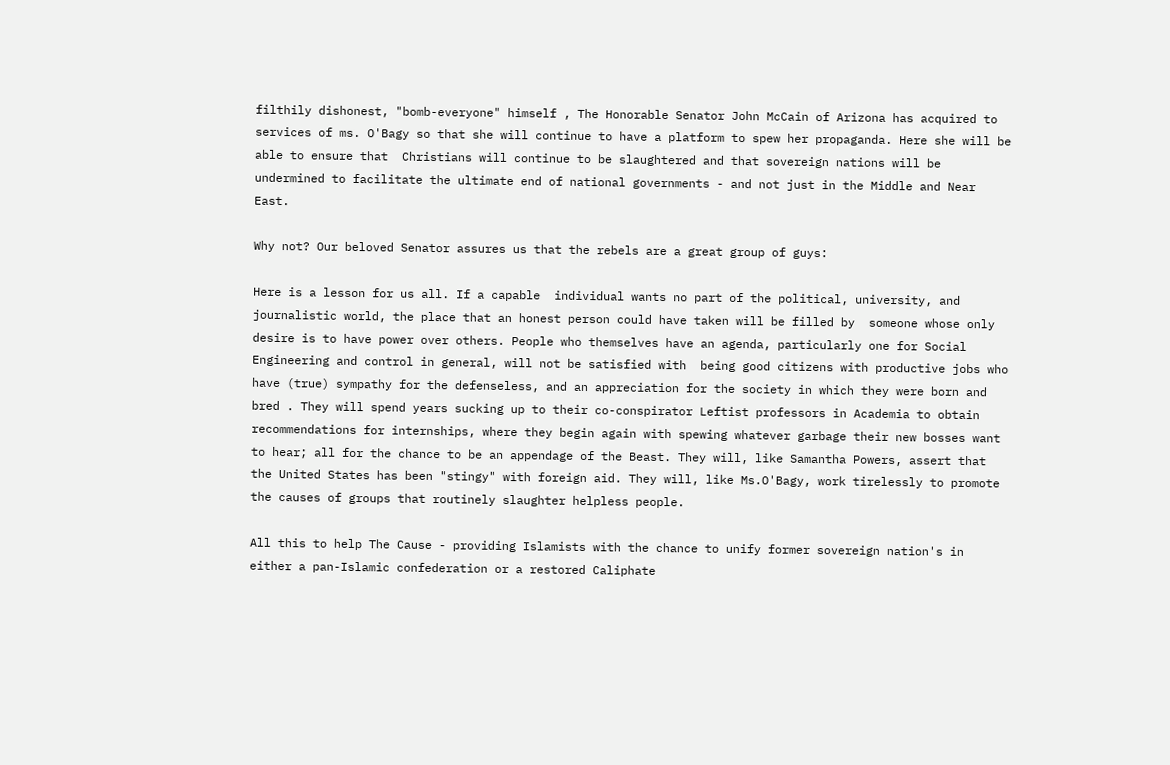filthily dishonest, "bomb-everyone" himself , The Honorable Senator John McCain of Arizona has acquired to services of ms. O'Bagy so that she will continue to have a platform to spew her propaganda. Here she will be able to ensure that  Christians will continue to be slaughtered and that sovereign nations will be undermined to facilitate the ultimate end of national governments - and not just in the Middle and Near East.

Why not? Our beloved Senator assures us that the rebels are a great group of guys:

Here is a lesson for us all. If a capable  individual wants no part of the political, university, and journalistic world, the place that an honest person could have taken will be filled by  someone whose only desire is to have power over others. People who themselves have an agenda, particularly one for Social Engineering and control in general, will not be satisfied with  being good citizens with productive jobs who have (true) sympathy for the defenseless, and an appreciation for the society in which they were born and bred . They will spend years sucking up to their co-conspirator Leftist professors in Academia to obtain recommendations for internships, where they begin again with spewing whatever garbage their new bosses want to hear; all for the chance to be an appendage of the Beast. They will, like Samantha Powers, assert that the United States has been "stingy" with foreign aid. They will, like Ms.O'Bagy, work tirelessly to promote the causes of groups that routinely slaughter helpless people.

All this to help The Cause - providing Islamists with the chance to unify former sovereign nation's in either a pan-Islamic confederation or a restored Caliphate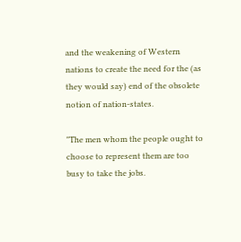and the weakening of Western nations to create the need for the (as they would say) end of the obsolete notion of nation-states.

"The men whom the people ought to choose to represent them are too busy to take the jobs.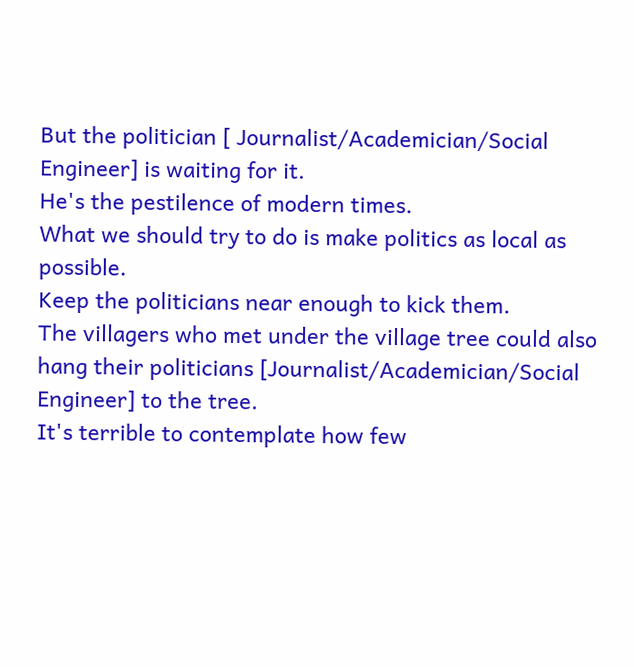But the politician [ Journalist/Academician/Social Engineer] is waiting for it.
He's the pestilence of modern times.
What we should try to do is make politics as local as possible.
Keep the politicians near enough to kick them.
The villagers who met under the village tree could also hang their politicians [Journalist/Academician/Social Engineer] to the tree.
It's terrible to contemplate how few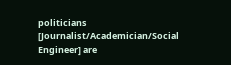politicians [Journalist/Academician/Social Engineer] are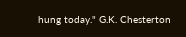hung today." G.K. Chesterton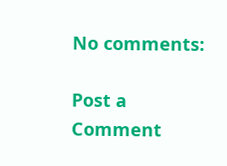No comments:

Post a Comment